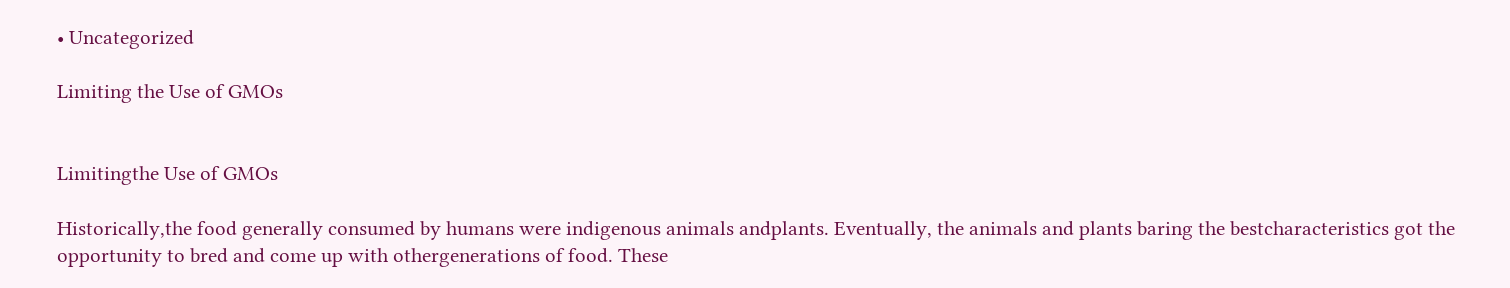• Uncategorized

Limiting the Use of GMOs


Limitingthe Use of GMOs

Historically,the food generally consumed by humans were indigenous animals andplants. Eventually, the animals and plants baring the bestcharacteristics got the opportunity to bred and come up with othergenerations of food. These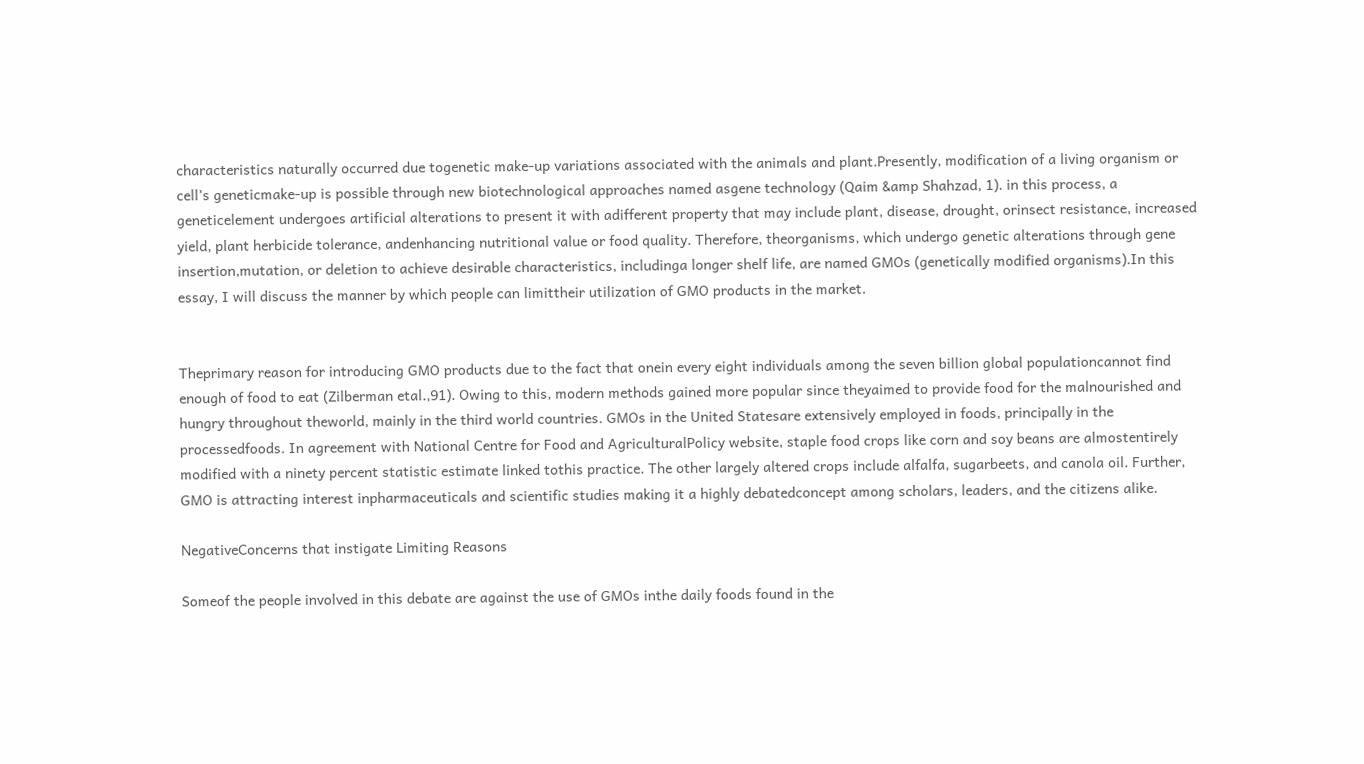characteristics naturally occurred due togenetic make-up variations associated with the animals and plant.Presently, modification of a living organism or cell’s geneticmake-up is possible through new biotechnological approaches named asgene technology (Qaim &amp Shahzad, 1). in this process, a geneticelement undergoes artificial alterations to present it with adifferent property that may include plant, disease, drought, orinsect resistance, increased yield, plant herbicide tolerance, andenhancing nutritional value or food quality. Therefore, theorganisms, which undergo genetic alterations through gene insertion,mutation, or deletion to achieve desirable characteristics, includinga longer shelf life, are named GMOs (genetically modified organisms).In this essay, I will discuss the manner by which people can limittheir utilization of GMO products in the market.


Theprimary reason for introducing GMO products due to the fact that onein every eight individuals among the seven billion global populationcannot find enough of food to eat (Zilberman etal.,91). Owing to this, modern methods gained more popular since theyaimed to provide food for the malnourished and hungry throughout theworld, mainly in the third world countries. GMOs in the United Statesare extensively employed in foods, principally in the processedfoods. In agreement with National Centre for Food and AgriculturalPolicy website, staple food crops like corn and soy beans are almostentirely modified with a ninety percent statistic estimate linked tothis practice. The other largely altered crops include alfalfa, sugarbeets, and canola oil. Further, GMO is attracting interest inpharmaceuticals and scientific studies making it a highly debatedconcept among scholars, leaders, and the citizens alike.

NegativeConcerns that instigate Limiting Reasons

Someof the people involved in this debate are against the use of GMOs inthe daily foods found in the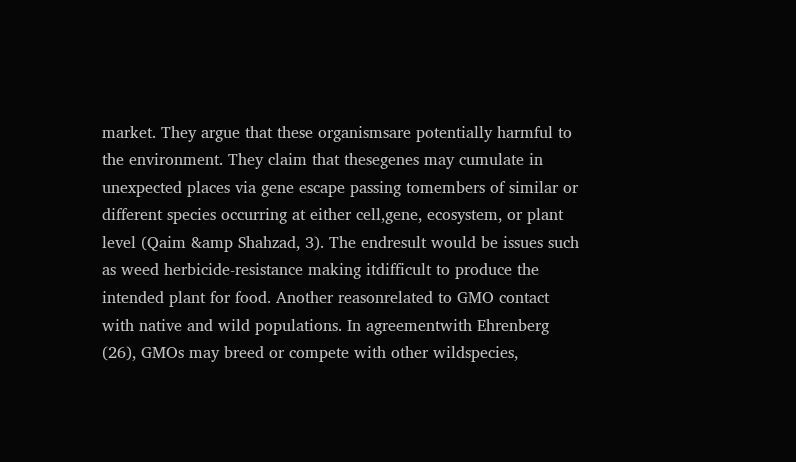market. They argue that these organismsare potentially harmful to the environment. They claim that thesegenes may cumulate in unexpected places via gene escape passing tomembers of similar or different species occurring at either cell,gene, ecosystem, or plant level (Qaim &amp Shahzad, 3). The endresult would be issues such as weed herbicide-resistance making itdifficult to produce the intended plant for food. Another reasonrelated to GMO contact with native and wild populations. In agreementwith Ehrenberg (26), GMOs may breed or compete with other wildspecies,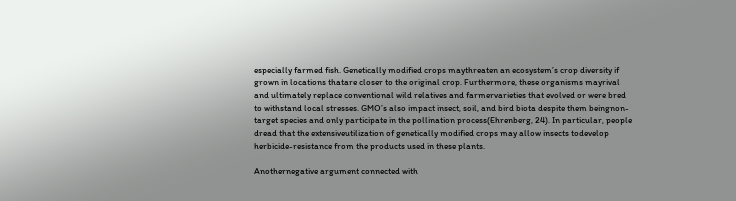especially farmed fish. Genetically modified crops maythreaten an ecosystem’s crop diversity if grown in locations thatare closer to the original crop. Furthermore, these organisms mayrival and ultimately replace conventional wild relatives and farmervarieties that evolved or were bred to withstand local stresses. GMO’s also impact insect, soil, and bird biota despite them beingnon-target species and only participate in the pollination process(Ehrenberg, 24). In particular, people dread that the extensiveutilization of genetically modified crops may allow insects todevelop herbicide-resistance from the products used in these plants.

Anothernegative argument connected with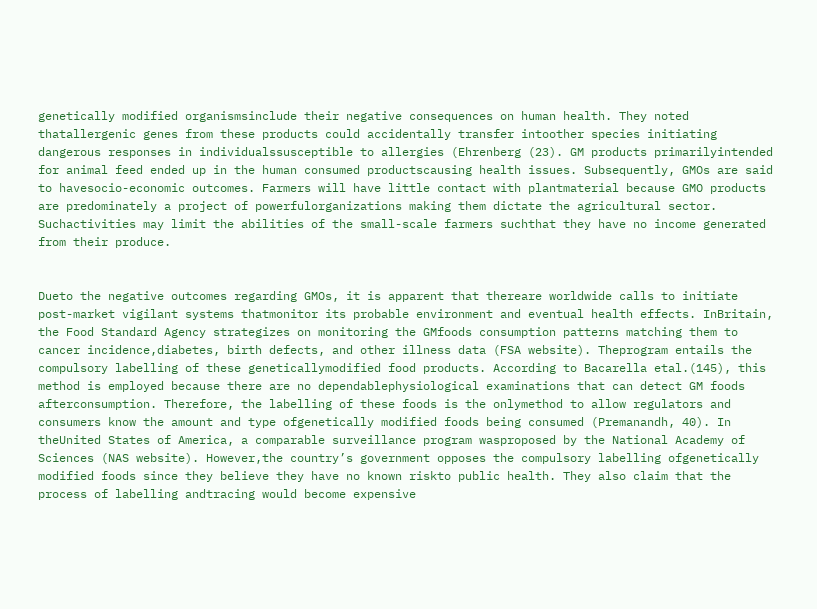genetically modified organismsinclude their negative consequences on human health. They noted thatallergenic genes from these products could accidentally transfer intoother species initiating dangerous responses in individualssusceptible to allergies (Ehrenberg (23). GM products primarilyintended for animal feed ended up in the human consumed productscausing health issues. Subsequently, GMOs are said to havesocio-economic outcomes. Farmers will have little contact with plantmaterial because GMO products are predominately a project of powerfulorganizations making them dictate the agricultural sector. Suchactivities may limit the abilities of the small-scale farmers suchthat they have no income generated from their produce.


Dueto the negative outcomes regarding GMOs, it is apparent that thereare worldwide calls to initiate post-market vigilant systems thatmonitor its probable environment and eventual health effects. InBritain, the Food Standard Agency strategizes on monitoring the GMfoods consumption patterns matching them to cancer incidence,diabetes, birth defects, and other illness data (FSA website). Theprogram entails the compulsory labelling of these geneticallymodified food products. According to Bacarella etal.(145), this method is employed because there are no dependablephysiological examinations that can detect GM foods afterconsumption. Therefore, the labelling of these foods is the onlymethod to allow regulators and consumers know the amount and type ofgenetically modified foods being consumed (Premanandh, 40). In theUnited States of America, a comparable surveillance program wasproposed by the National Academy of Sciences (NAS website). However,the country’s government opposes the compulsory labelling ofgenetically modified foods since they believe they have no known riskto public health. They also claim that the process of labelling andtracing would become expensive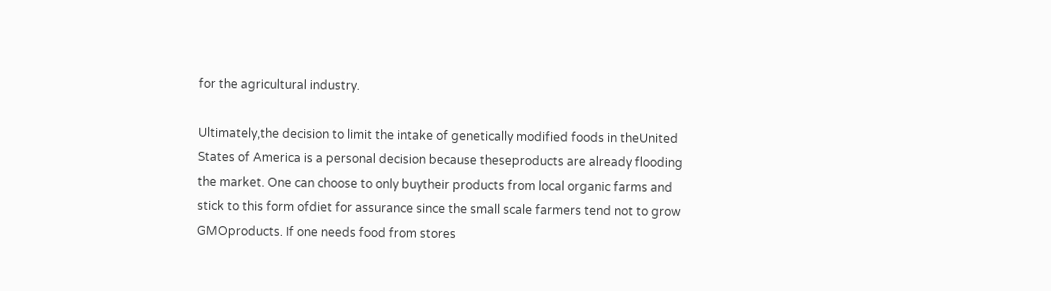for the agricultural industry.

Ultimately,the decision to limit the intake of genetically modified foods in theUnited States of America is a personal decision because theseproducts are already flooding the market. One can choose to only buytheir products from local organic farms and stick to this form ofdiet for assurance since the small scale farmers tend not to grow GMOproducts. If one needs food from stores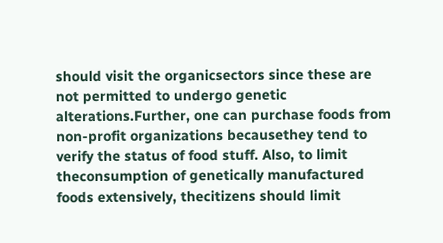should visit the organicsectors since these are not permitted to undergo genetic alterations.Further, one can purchase foods from non-profit organizations becausethey tend to verify the status of food stuff. Also, to limit theconsumption of genetically manufactured foods extensively, thecitizens should limit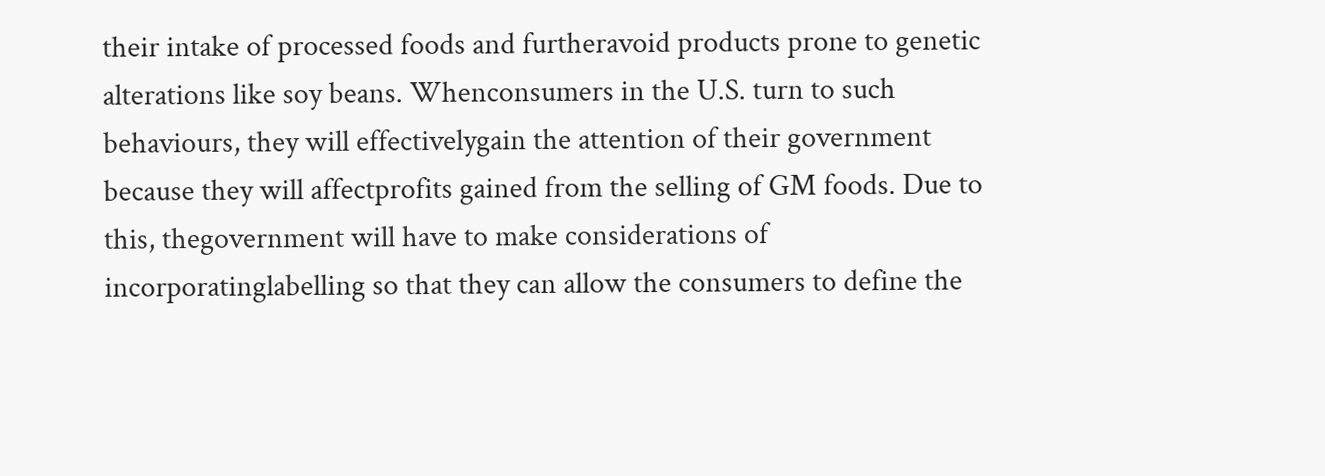their intake of processed foods and furtheravoid products prone to genetic alterations like soy beans. Whenconsumers in the U.S. turn to such behaviours, they will effectivelygain the attention of their government because they will affectprofits gained from the selling of GM foods. Due to this, thegovernment will have to make considerations of incorporatinglabelling so that they can allow the consumers to define the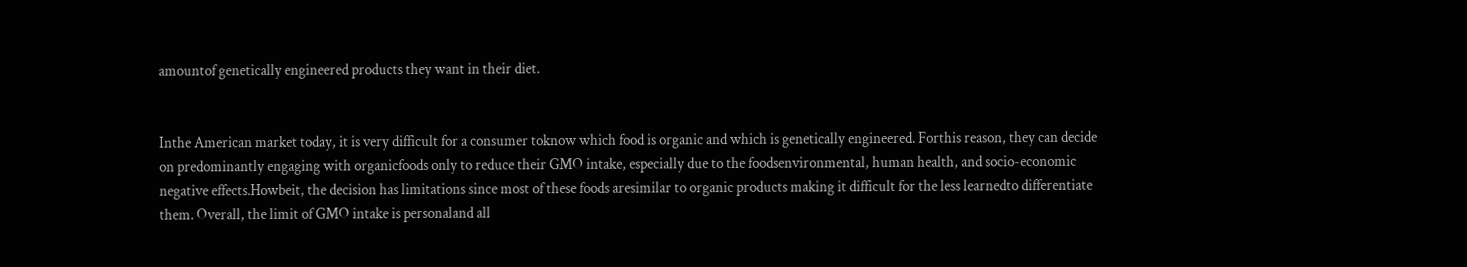amountof genetically engineered products they want in their diet.


Inthe American market today, it is very difficult for a consumer toknow which food is organic and which is genetically engineered. Forthis reason, they can decide on predominantly engaging with organicfoods only to reduce their GMO intake, especially due to the foodsenvironmental, human health, and socio-economic negative effects.Howbeit, the decision has limitations since most of these foods aresimilar to organic products making it difficult for the less learnedto differentiate them. Overall, the limit of GMO intake is personaland all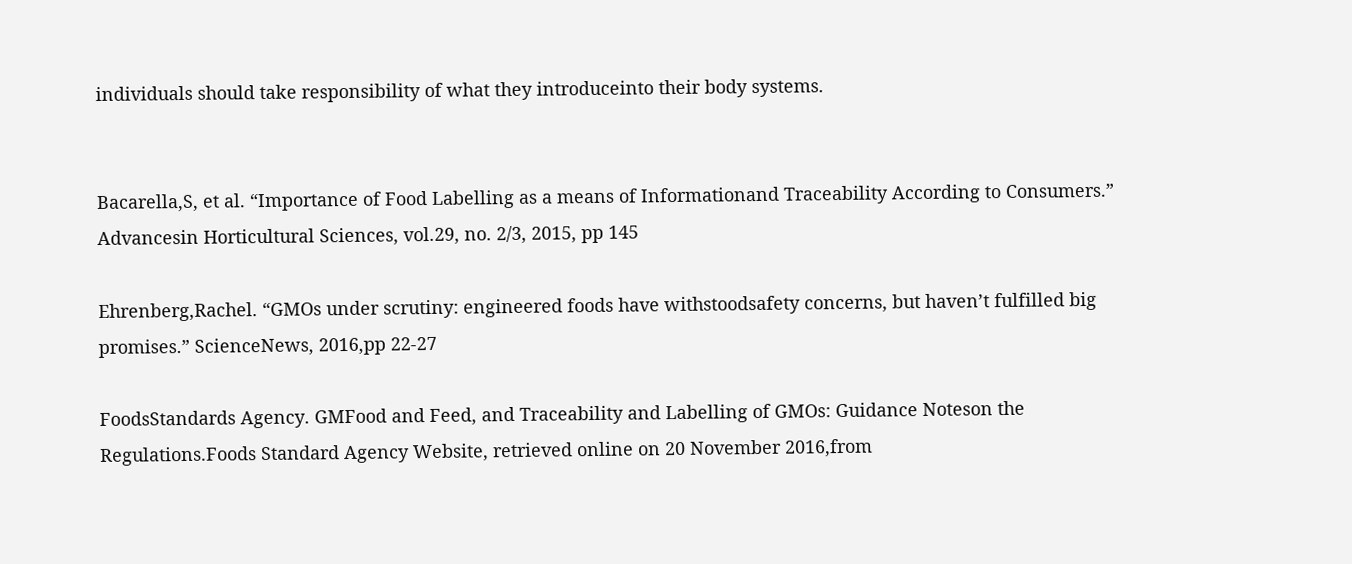individuals should take responsibility of what they introduceinto their body systems.


Bacarella,S, et al. “Importance of Food Labelling as a means of Informationand Traceability According to Consumers.” Advancesin Horticultural Sciences, vol.29, no. 2/3, 2015, pp 145

Ehrenberg,Rachel. “GMOs under scrutiny: engineered foods have withstoodsafety concerns, but haven’t fulfilled big promises.” ScienceNews, 2016,pp 22-27

FoodsStandards Agency. GMFood and Feed, and Traceability and Labelling of GMOs: Guidance Noteson the Regulations.Foods Standard Agency Website, retrieved online on 20 November 2016,from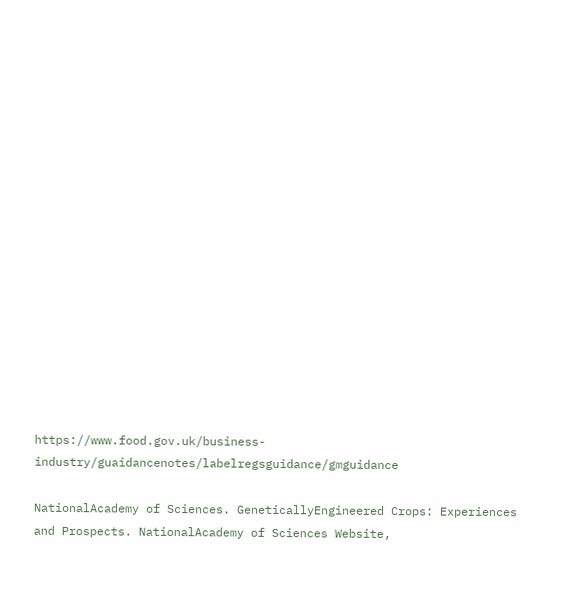https://www.food.gov.uk/business-industry/guaidancenotes/labelregsguidance/gmguidance

NationalAcademy of Sciences. GeneticallyEngineered Crops: Experiences and Prospects. NationalAcademy of Sciences Website,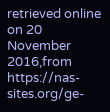retrieved online on 20 November 2016,from https://nas-sites.org/ge-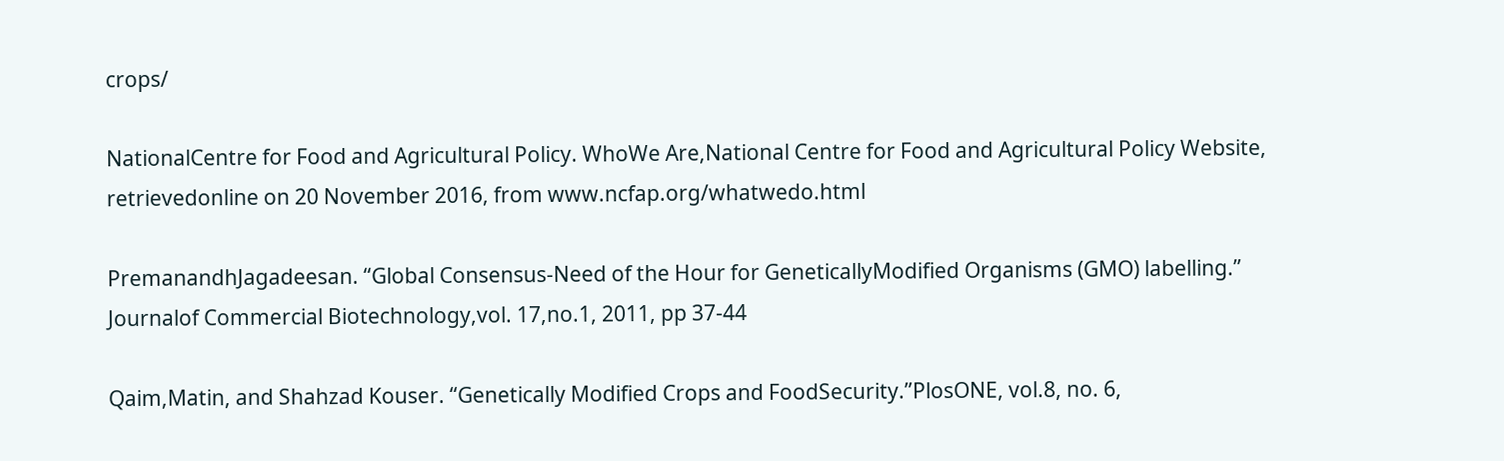crops/

NationalCentre for Food and Agricultural Policy. WhoWe Are,National Centre for Food and Agricultural Policy Website, retrievedonline on 20 November 2016, from www.ncfap.org/whatwedo.html

PremanandhJagadeesan. “Global Consensus-Need of the Hour for GeneticallyModified Organisms (GMO) labelling.” Journalof Commercial Biotechnology,vol. 17,no.1, 2011, pp 37-44

Qaim,Matin, and Shahzad Kouser. “Genetically Modified Crops and FoodSecurity.”PlosONE, vol.8, no. 6,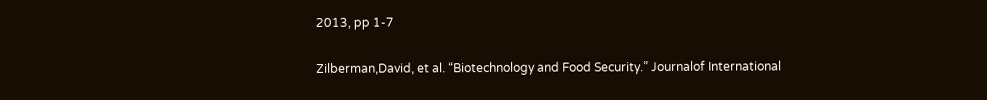2013, pp 1-7

Zilberman,David, et al. “Biotechnology and Food Security.” Journalof International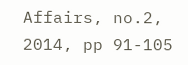Affairs, no.2, 2014, pp 91-105